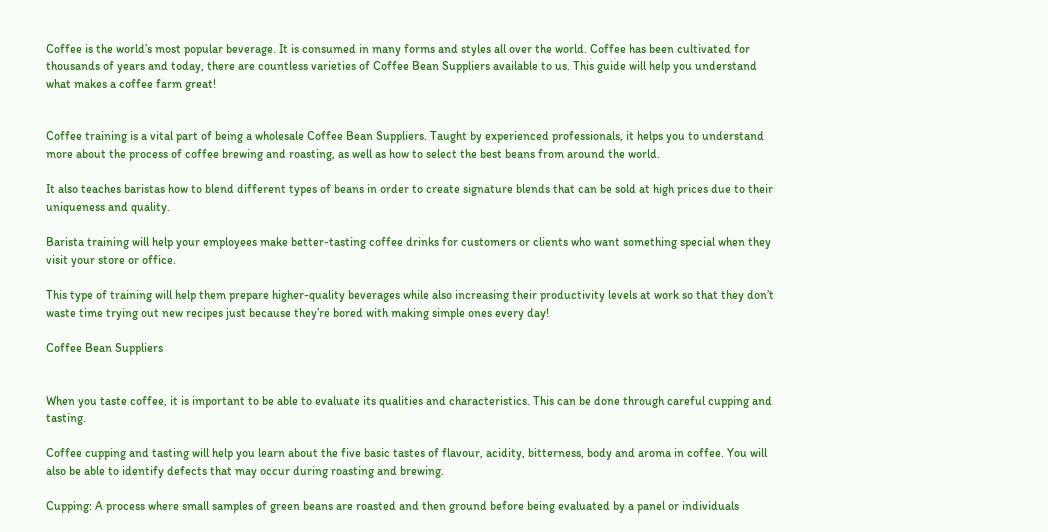Coffee is the world’s most popular beverage. It is consumed in many forms and styles all over the world. Coffee has been cultivated for thousands of years and today, there are countless varieties of Coffee Bean Suppliers available to us. This guide will help you understand what makes a coffee farm great!


Coffee training is a vital part of being a wholesale Coffee Bean Suppliers. Taught by experienced professionals, it helps you to understand more about the process of coffee brewing and roasting, as well as how to select the best beans from around the world.

It also teaches baristas how to blend different types of beans in order to create signature blends that can be sold at high prices due to their uniqueness and quality.

Barista training will help your employees make better-tasting coffee drinks for customers or clients who want something special when they visit your store or office.

This type of training will help them prepare higher-quality beverages while also increasing their productivity levels at work so that they don’t waste time trying out new recipes just because they’re bored with making simple ones every day!

Coffee Bean Suppliers


When you taste coffee, it is important to be able to evaluate its qualities and characteristics. This can be done through careful cupping and tasting.

Coffee cupping and tasting will help you learn about the five basic tastes of flavour, acidity, bitterness, body and aroma in coffee. You will also be able to identify defects that may occur during roasting and brewing.

Cupping: A process where small samples of green beans are roasted and then ground before being evaluated by a panel or individuals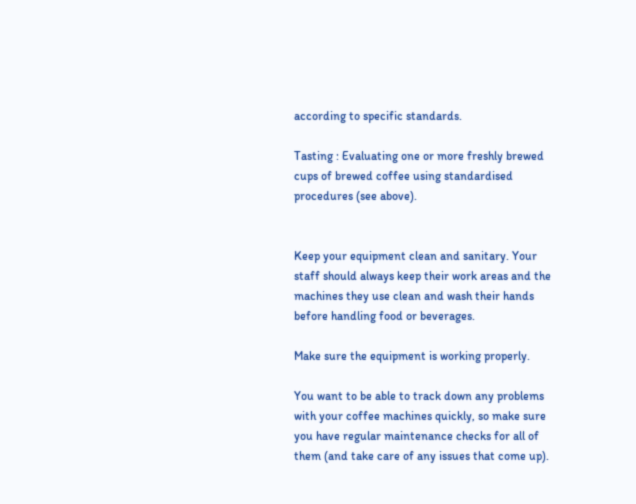according to specific standards.

Tasting : Evaluating one or more freshly brewed cups of brewed coffee using standardised procedures (see above).


Keep your equipment clean and sanitary. Your staff should always keep their work areas and the machines they use clean and wash their hands before handling food or beverages.

Make sure the equipment is working properly.

You want to be able to track down any problems with your coffee machines quickly, so make sure you have regular maintenance checks for all of them (and take care of any issues that come up).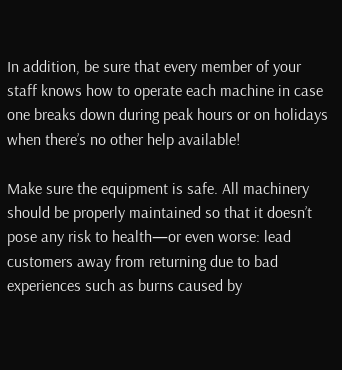In addition, be sure that every member of your staff knows how to operate each machine in case one breaks down during peak hours or on holidays when there’s no other help available!

Make sure the equipment is safe. All machinery should be properly maintained so that it doesn’t pose any risk to health—or even worse: lead customers away from returning due to bad experiences such as burns caused by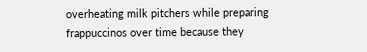overheating milk pitchers while preparing frappuccinos over time because they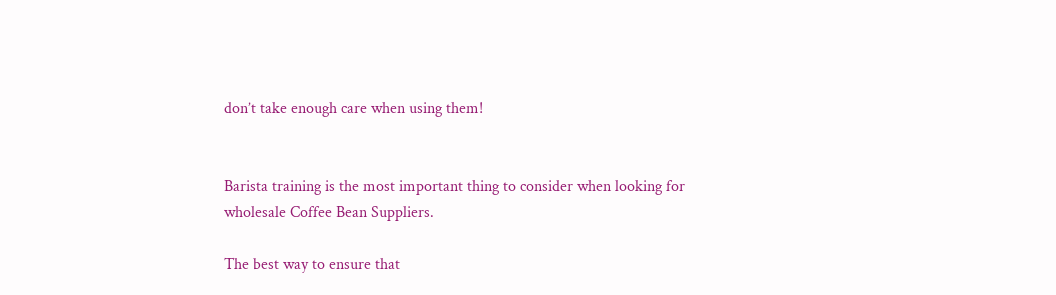don’t take enough care when using them!


Barista training is the most important thing to consider when looking for wholesale Coffee Bean Suppliers.

The best way to ensure that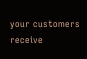your customers receive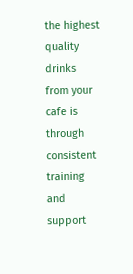the highest quality drinks from your cafe is through consistent training and support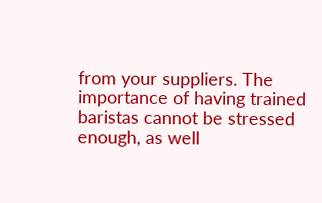from your suppliers. The importance of having trained baristas cannot be stressed enough, as well